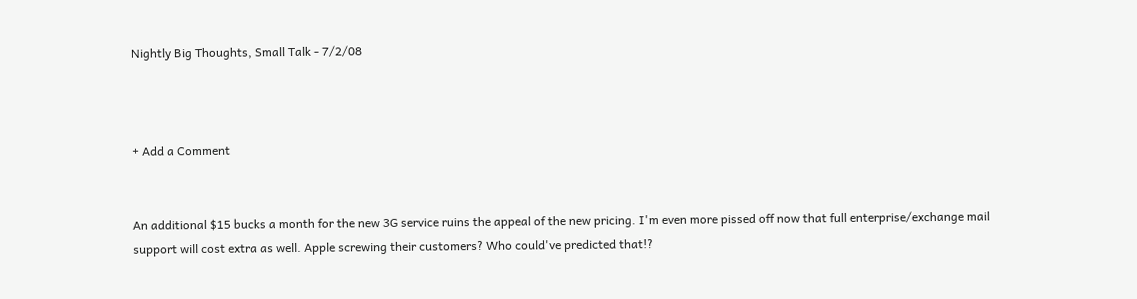Nightly Big Thoughts, Small Talk - 7/2/08



+ Add a Comment


An additional $15 bucks a month for the new 3G service ruins the appeal of the new pricing. I'm even more pissed off now that full enterprise/exchange mail support will cost extra as well. Apple screwing their customers? Who could've predicted that!?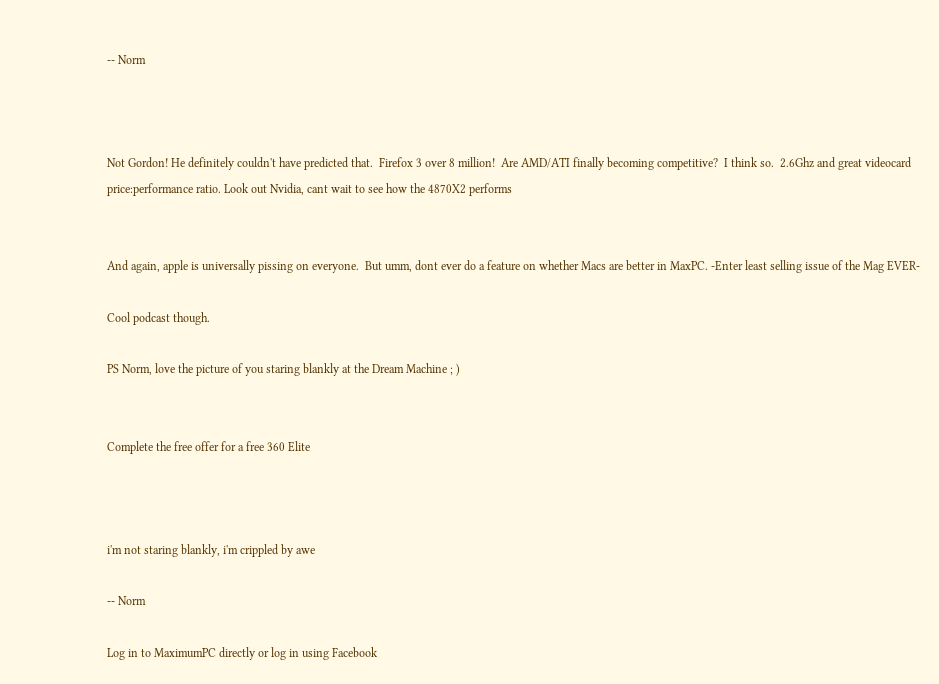-- Norm



Not Gordon! He definitely couldn't have predicted that.  Firefox 3 over 8 million!  Are AMD/ATI finally becoming competitive?  I think so.  2.6Ghz and great videocard price:performance ratio. Look out Nvidia, cant wait to see how the 4870X2 performs


And again, apple is universally pissing on everyone.  But umm, dont ever do a feature on whether Macs are better in MaxPC. -Enter least selling issue of the Mag EVER-

Cool podcast though.

PS Norm, love the picture of you staring blankly at the Dream Machine ; )


Complete the free offer for a free 360 Elite



i'm not staring blankly, i'm crippled by awe

-- Norm

Log in to MaximumPC directly or log in using Facebook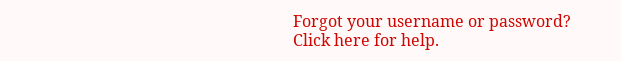Forgot your username or password?
Click here for help.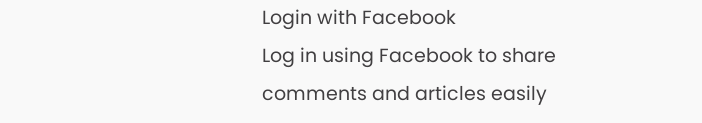Login with Facebook
Log in using Facebook to share comments and articles easily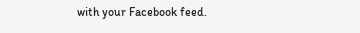with your Facebook feed.